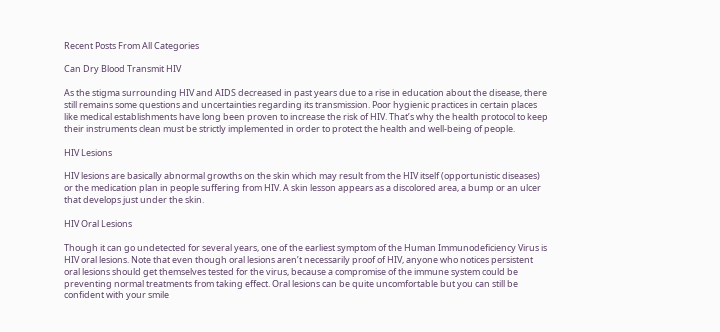Recent Posts From All Categories

Can Dry Blood Transmit HIV

As the stigma surrounding HIV and AIDS decreased in past years due to a rise in education about the disease, there still remains some questions and uncertainties regarding its transmission. Poor hygienic practices in certain places like medical establishments have long been proven to increase the risk of HIV. That’s why the health protocol to keep their instruments clean must be strictly implemented in order to protect the health and well-being of people.

HIV Lesions

HIV lesions are basically abnormal growths on the skin which may result from the HIV itself (opportunistic diseases) or the medication plan in people suffering from HIV. A skin lesson appears as a discolored area, a bump or an ulcer that develops just under the skin.

HIV Oral Lesions

Though it can go undetected for several years, one of the earliest symptom of the Human Immunodeficiency Virus is HIV oral lesions. Note that even though oral lesions aren’t necessarily proof of HIV, anyone who notices persistent oral lesions should get themselves tested for the virus, because a compromise of the immune system could be preventing normal treatments from taking effect. Oral lesions can be quite uncomfortable but you can still be confident with your smile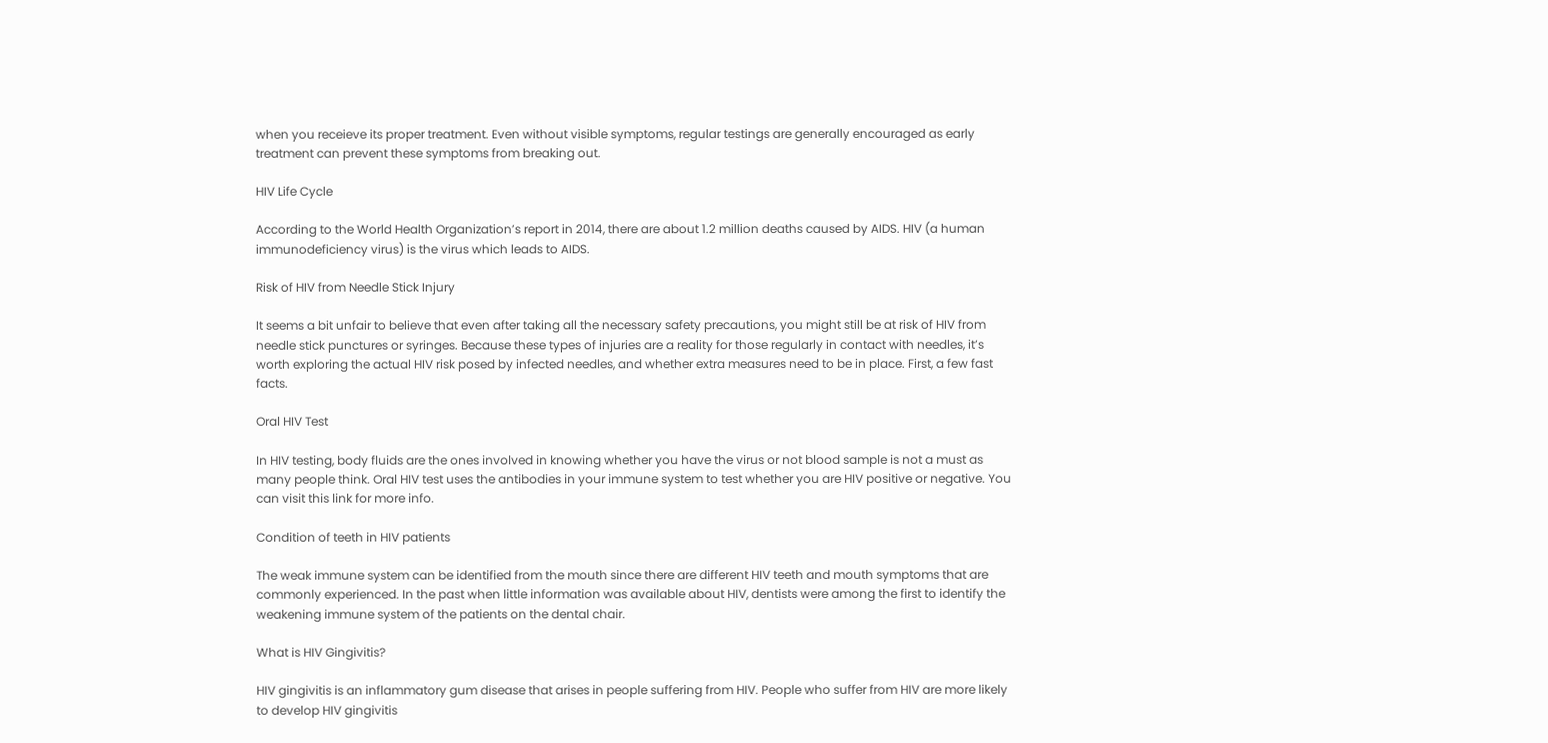when you receieve its proper treatment. Even without visible symptoms, regular testings are generally encouraged as early treatment can prevent these symptoms from breaking out.

HIV Life Cycle

According to the World Health Organization’s report in 2014, there are about 1.2 million deaths caused by AIDS. HIV (a human immunodeficiency virus) is the virus which leads to AIDS.

Risk of HIV from Needle Stick Injury

It seems a bit unfair to believe that even after taking all the necessary safety precautions, you might still be at risk of HIV from needle stick punctures or syringes. Because these types of injuries are a reality for those regularly in contact with needles, it’s worth exploring the actual HIV risk posed by infected needles, and whether extra measures need to be in place. First, a few fast facts.

Oral HIV Test

In HIV testing, body fluids are the ones involved in knowing whether you have the virus or not blood sample is not a must as many people think. Oral HIV test uses the antibodies in your immune system to test whether you are HIV positive or negative. You can visit this link for more info.

Condition of teeth in HIV patients

The weak immune system can be identified from the mouth since there are different HIV teeth and mouth symptoms that are commonly experienced. In the past when little information was available about HIV, dentists were among the first to identify the weakening immune system of the patients on the dental chair.

What is HIV Gingivitis?

HIV gingivitis is an inflammatory gum disease that arises in people suffering from HIV. People who suffer from HIV are more likely to develop HIV gingivitis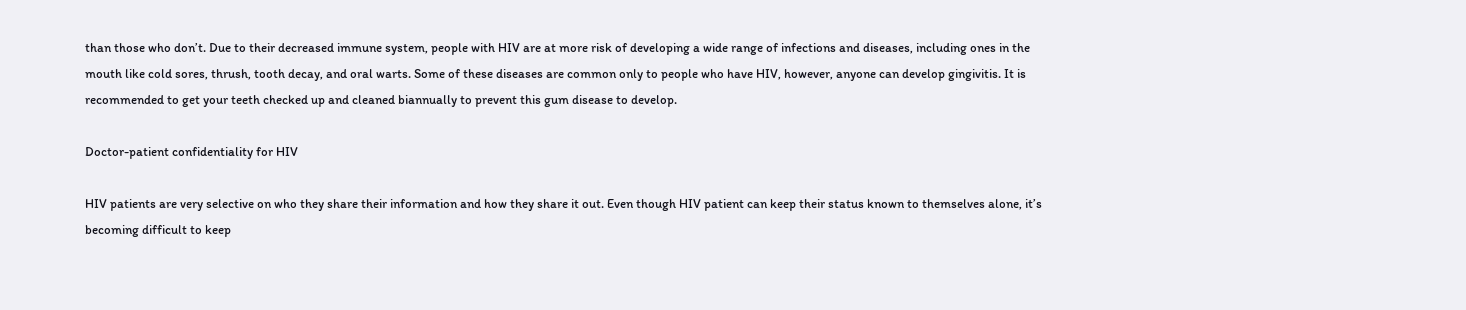than those who don’t. Due to their decreased immune system, people with HIV are at more risk of developing a wide range of infections and diseases, including ones in the mouth like cold sores, thrush, tooth decay, and oral warts. Some of these diseases are common only to people who have HIV, however, anyone can develop gingivitis. It is recommended to get your teeth checked up and cleaned biannually to prevent this gum disease to develop.

Doctor-patient confidentiality for HIV

HIV patients are very selective on who they share their information and how they share it out. Even though HIV patient can keep their status known to themselves alone, it’s becoming difficult to keep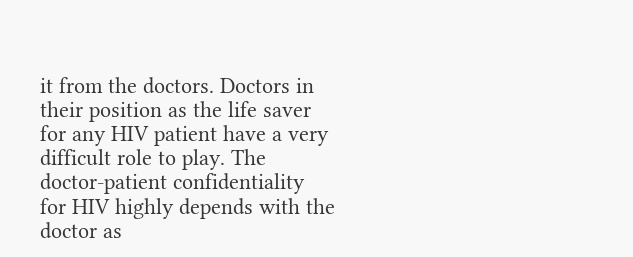it from the doctors. Doctors in their position as the life saver for any HIV patient have a very difficult role to play. The doctor-patient confidentiality for HIV highly depends with the doctor as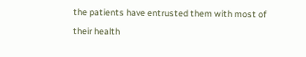the patients have entrusted them with most of their health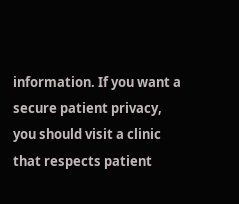information. If you want a secure patient privacy, you should visit a clinic that respects patient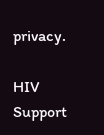privacy.

HIV Support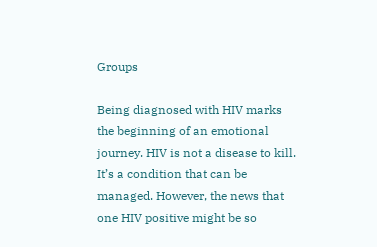Groups

Being diagnosed with HIV marks the beginning of an emotional journey. HIV is not a disease to kill. It’s a condition that can be managed. However, the news that one HIV positive might be so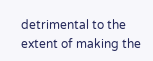detrimental to the extent of making the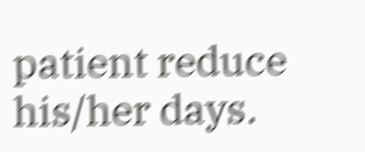patient reduce his/her days.